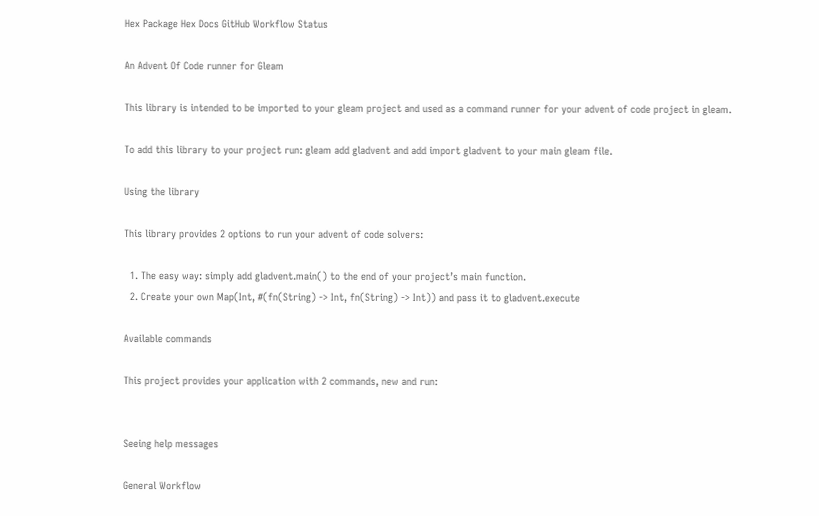Hex Package Hex Docs GitHub Workflow Status

An Advent Of Code runner for Gleam

This library is intended to be imported to your gleam project and used as a command runner for your advent of code project in gleam.

To add this library to your project run: gleam add gladvent and add import gladvent to your main gleam file.

Using the library

This library provides 2 options to run your advent of code solvers:

  1. The easy way: simply add gladvent.main() to the end of your project’s main function.
  2. Create your own Map(Int, #(fn(String) -> Int, fn(String) -> Int)) and pass it to gladvent.execute

Available commands

This project provides your application with 2 commands, new and run:


Seeing help messages

General Workflow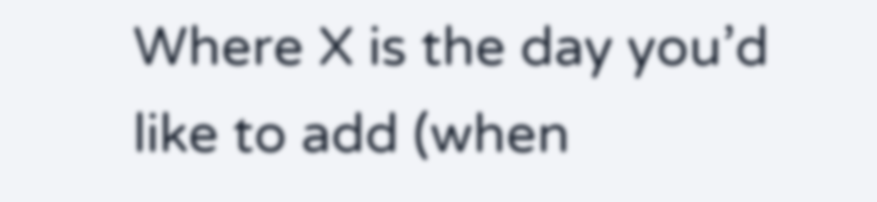Where X is the day you’d like to add (when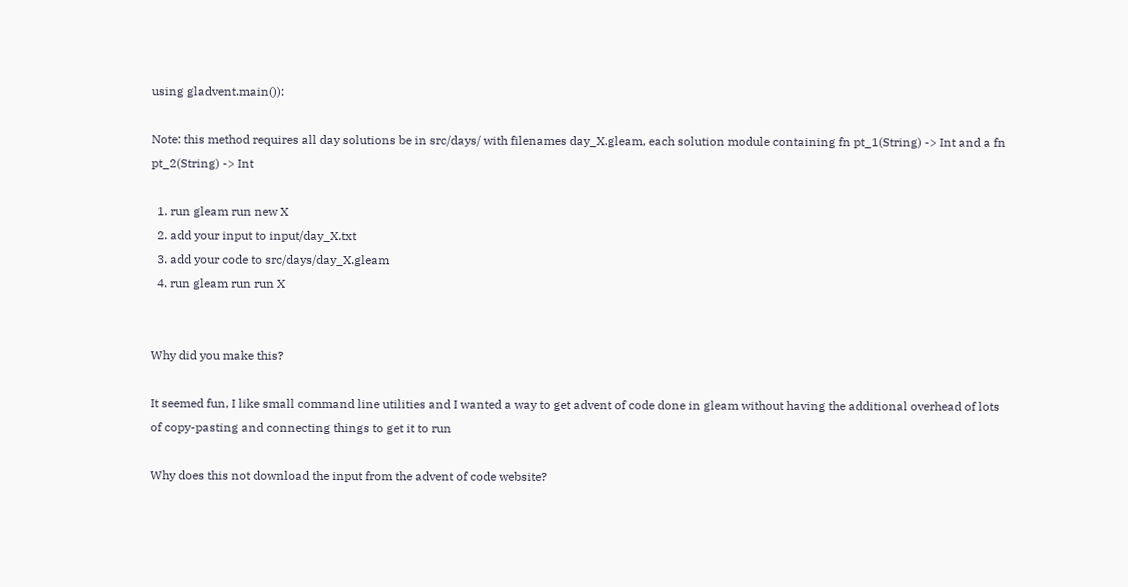using gladvent.main()):

Note: this method requires all day solutions be in src/days/ with filenames day_X.gleam, each solution module containing fn pt_1(String) -> Int and a fn pt_2(String) -> Int

  1. run gleam run new X
  2. add your input to input/day_X.txt
  3. add your code to src/days/day_X.gleam
  4. run gleam run run X


Why did you make this?

It seemed fun, I like small command line utilities and I wanted a way to get advent of code done in gleam without having the additional overhead of lots of copy-pasting and connecting things to get it to run

Why does this not download the input from the advent of code website?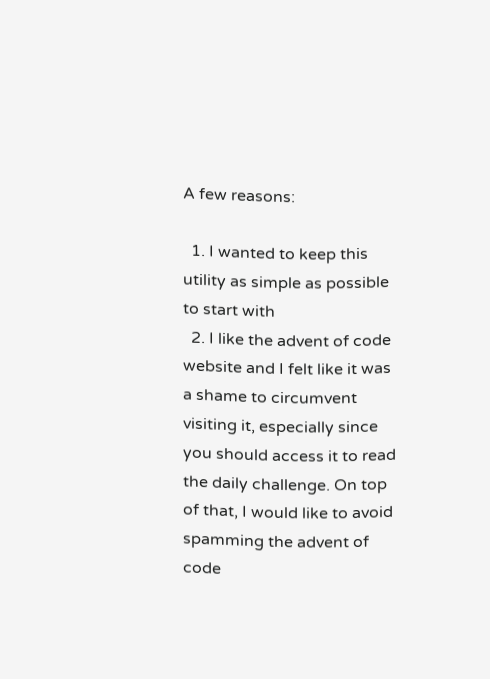A few reasons:

  1. I wanted to keep this utility as simple as possible to start with
  2. I like the advent of code website and I felt like it was a shame to circumvent visiting it, especially since you should access it to read the daily challenge. On top of that, I would like to avoid spamming the advent of code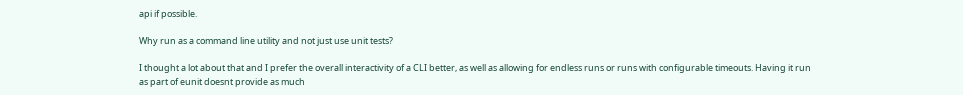api if possible.

Why run as a command line utility and not just use unit tests?

I thought a lot about that and I prefer the overall interactivity of a CLI better, as well as allowing for endless runs or runs with configurable timeouts. Having it run as part of eunit doesnt provide as much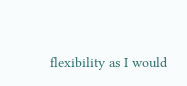flexibility as I would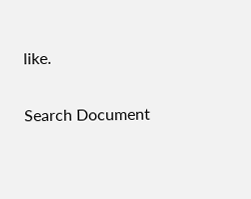like.

Search Document